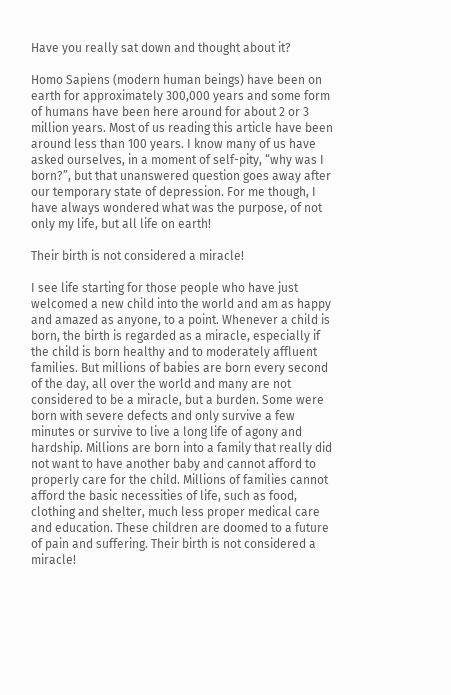Have you really sat down and thought about it?

Homo Sapiens (modern human beings) have been on earth for approximately 300,000 years and some form of humans have been here around for about 2 or 3 million years. Most of us reading this article have been around less than 100 years. I know many of us have asked ourselves, in a moment of self-pity, “why was I born?”, but that unanswered question goes away after our temporary state of depression. For me though, I have always wondered what was the purpose, of not only my life, but all life on earth!

Their birth is not considered a miracle!

I see life starting for those people who have just welcomed a new child into the world and am as happy and amazed as anyone, to a point. Whenever a child is born, the birth is regarded as a miracle, especially if the child is born healthy and to moderately affluent families. But millions of babies are born every second of the day, all over the world and many are not considered to be a miracle, but a burden. Some were born with severe defects and only survive a few minutes or survive to live a long life of agony and hardship. Millions are born into a family that really did not want to have another baby and cannot afford to properly care for the child. Millions of families cannot afford the basic necessities of life, such as food, clothing and shelter, much less proper medical care and education. These children are doomed to a future of pain and suffering. Their birth is not considered a miracle!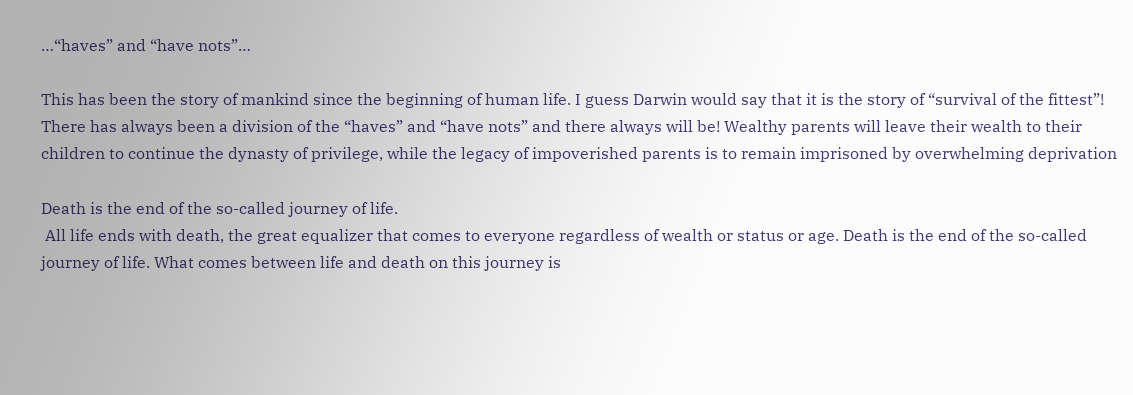…“haves” and “have nots”…

This has been the story of mankind since the beginning of human life. I guess Darwin would say that it is the story of “survival of the fittest”! There has always been a division of the “haves” and “have nots” and there always will be! Wealthy parents will leave their wealth to their children to continue the dynasty of privilege, while the legacy of impoverished parents is to remain imprisoned by overwhelming deprivation

Death is the end of the so-called journey of life.
 All life ends with death, the great equalizer that comes to everyone regardless of wealth or status or age. Death is the end of the so-called journey of life. What comes between life and death on this journey is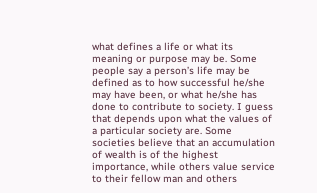what defines a life or what its meaning or purpose may be. Some people say a person’s life may be defined as to how successful he/she may have been, or what he/she has done to contribute to society. I guess that depends upon what the values of a particular society are. Some societies believe that an accumulation of wealth is of the highest importance, while others value service to their fellow man and others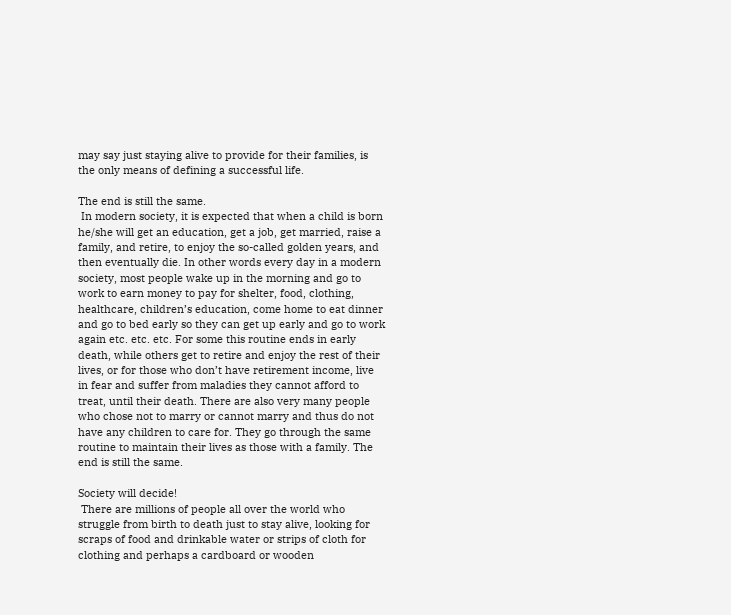may say just staying alive to provide for their families, is the only means of defining a successful life.

The end is still the same.
 In modern society, it is expected that when a child is born he/she will get an education, get a job, get married, raise a family, and retire, to enjoy the so-called golden years, and then eventually die. In other words every day in a modern society, most people wake up in the morning and go to work to earn money to pay for shelter, food, clothing, healthcare, children’s education, come home to eat dinner and go to bed early so they can get up early and go to work again etc. etc. etc. For some this routine ends in early death, while others get to retire and enjoy the rest of their lives, or for those who don’t have retirement income, live in fear and suffer from maladies they cannot afford to treat, until their death. There are also very many people who chose not to marry or cannot marry and thus do not have any children to care for. They go through the same routine to maintain their lives as those with a family. The end is still the same.

Society will decide!
 There are millions of people all over the world who struggle from birth to death just to stay alive, looking for scraps of food and drinkable water or strips of cloth for clothing and perhaps a cardboard or wooden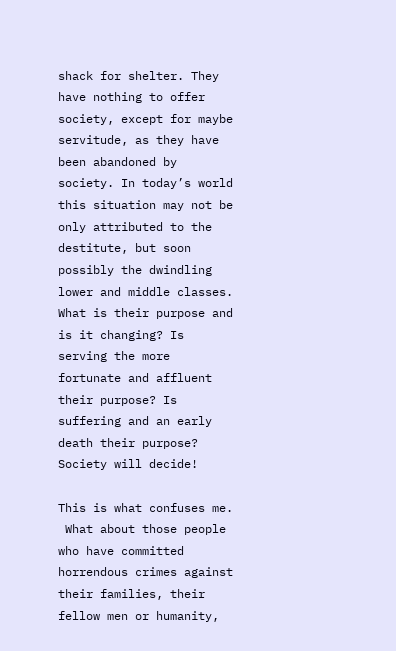shack for shelter. They have nothing to offer society, except for maybe servitude, as they have been abandoned by society. In today’s world this situation may not be only attributed to the destitute, but soon possibly the dwindling lower and middle classes. What is their purpose and is it changing? Is serving the more fortunate and affluent their purpose? Is suffering and an early death their purpose? Society will decide!

This is what confuses me.
 What about those people who have committed horrendous crimes against their families, their fellow men or humanity,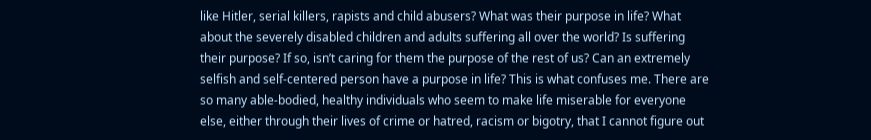like Hitler, serial killers, rapists and child abusers? What was their purpose in life? What about the severely disabled children and adults suffering all over the world? Is suffering their purpose? If so, isn’t caring for them the purpose of the rest of us? Can an extremely selfish and self-centered person have a purpose in life? This is what confuses me. There are so many able-bodied, healthy individuals who seem to make life miserable for everyone else, either through their lives of crime or hatred, racism or bigotry, that I cannot figure out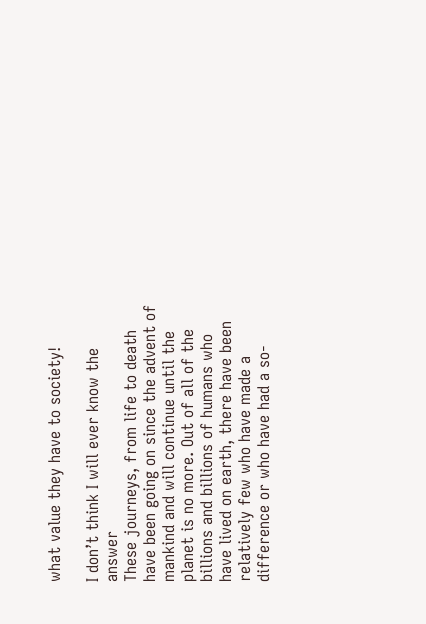what value they have to society!

I don’t think I will ever know the answer
These journeys, from life to death have been going on since the advent of mankind and will continue until the planet is no more. Out of all of the billions and billions of humans who have lived on earth, there have been relatively few who have made a difference or who have had a so-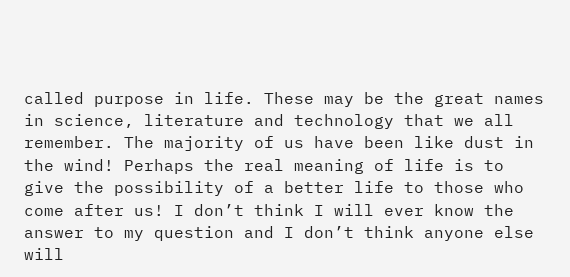called purpose in life. These may be the great names in science, literature and technology that we all remember. The majority of us have been like dust in the wind! Perhaps the real meaning of life is to give the possibility of a better life to those who come after us! I don’t think I will ever know the answer to my question and I don’t think anyone else will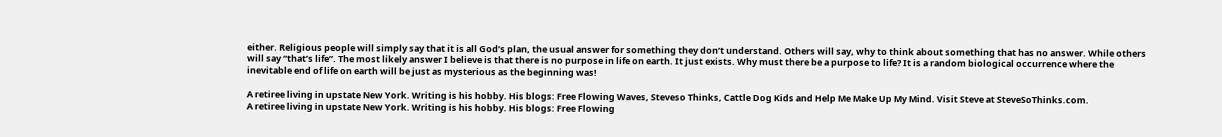either. Religious people will simply say that it is all God’s plan, the usual answer for something they don’t understand. Others will say, why to think about something that has no answer. While others will say “that’s life”. The most likely answer I believe is that there is no purpose in life on earth. It just exists. Why must there be a purpose to life? It is a random biological occurrence where the inevitable end of life on earth will be just as mysterious as the beginning was!

A retiree living in upstate New York. Writing is his hobby. His blogs: Free Flowing Waves, Steveso Thinks, Cattle Dog Kids and Help Me Make Up My Mind. Visit Steve at SteveSoThinks.com.
A retiree living in upstate New York. Writing is his hobby. His blogs: Free Flowing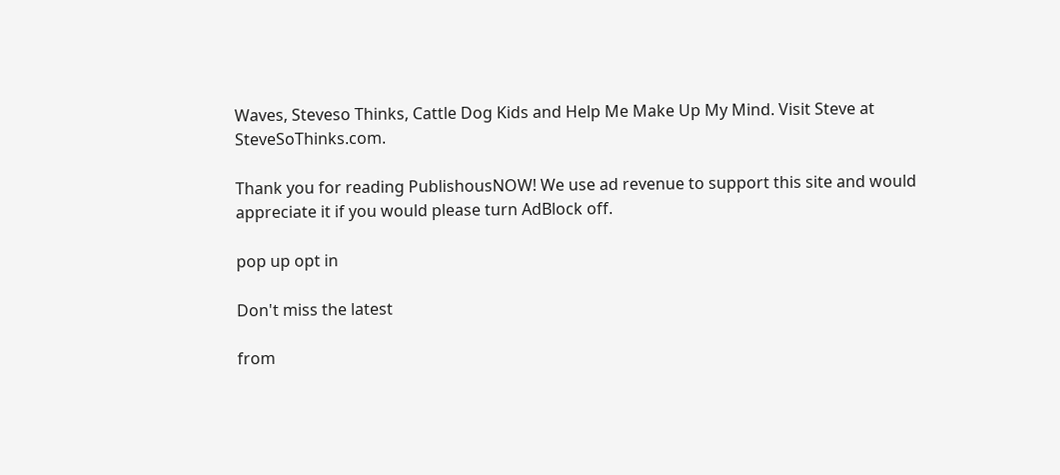Waves, Steveso Thinks, Cattle Dog Kids and Help Me Make Up My Mind. Visit Steve at SteveSoThinks.com.

Thank you for reading PublishousNOW! We use ad revenue to support this site and would appreciate it if you would please turn AdBlock off.

pop up opt in

Don't miss the latest

from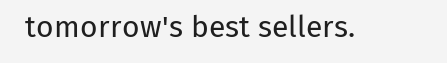tomorrow's best sellers.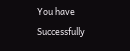You have Successfully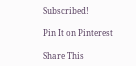Subscribed!

Pin It on Pinterest

Share This